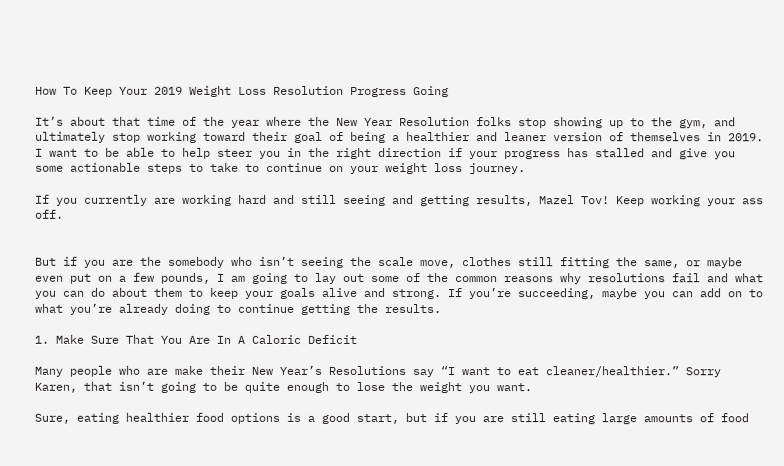How To Keep Your 2019 Weight Loss Resolution Progress Going

It’s about that time of the year where the New Year Resolution folks stop showing up to the gym, and ultimately stop working toward their goal of being a healthier and leaner version of themselves in 2019. I want to be able to help steer you in the right direction if your progress has stalled and give you some actionable steps to take to continue on your weight loss journey.

If you currently are working hard and still seeing and getting results, Mazel Tov! Keep working your ass off.


But if you are the somebody who isn’t seeing the scale move, clothes still fitting the same, or maybe even put on a few pounds, I am going to lay out some of the common reasons why resolutions fail and what you can do about them to keep your goals alive and strong. If you’re succeeding, maybe you can add on to what you’re already doing to continue getting the results.

1. Make Sure That You Are In A Caloric Deficit

Many people who are make their New Year’s Resolutions say “I want to eat cleaner/healthier.” Sorry Karen, that isn’t going to be quite enough to lose the weight you want.

Sure, eating healthier food options is a good start, but if you are still eating large amounts of food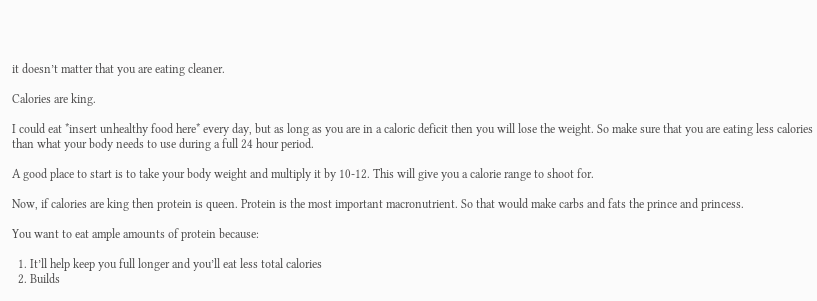it doesn’t matter that you are eating cleaner.

Calories are king.

I could eat *insert unhealthy food here* every day, but as long as you are in a caloric deficit then you will lose the weight. So make sure that you are eating less calories than what your body needs to use during a full 24 hour period.

A good place to start is to take your body weight and multiply it by 10-12. This will give you a calorie range to shoot for.

Now, if calories are king then protein is queen. Protein is the most important macronutrient. So that would make carbs and fats the prince and princess.

You want to eat ample amounts of protein because:

  1. It’ll help keep you full longer and you’ll eat less total calories
  2. Builds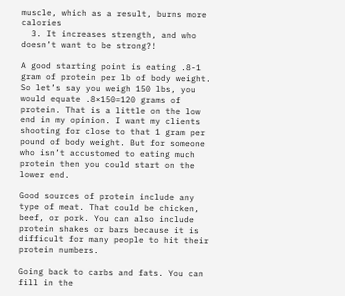muscle, which as a result, burns more calories
  3. It increases strength, and who doesn’t want to be strong?!

A good starting point is eating .8-1 gram of protein per lb of body weight. So let’s say you weigh 150 lbs, you would equate .8×150=120 grams of protein. That is a little on the low end in my opinion. I want my clients shooting for close to that 1 gram per pound of body weight. But for someone who isn’t accustomed to eating much protein then you could start on the lower end.

Good sources of protein include any type of meat. That could be chicken, beef, or pork. You can also include protein shakes or bars because it is difficult for many people to hit their protein numbers.

Going back to carbs and fats. You can fill in the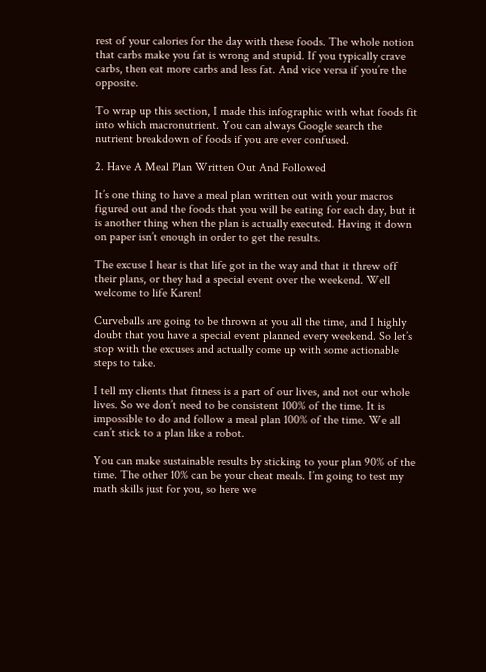rest of your calories for the day with these foods. The whole notion that carbs make you fat is wrong and stupid. If you typically crave carbs, then eat more carbs and less fat. And vice versa if you’re the opposite.

To wrap up this section, I made this infographic with what foods fit into which macronutrient. You can always Google search the nutrient breakdown of foods if you are ever confused.

2. Have A Meal Plan Written Out And Followed

It’s one thing to have a meal plan written out with your macros figured out and the foods that you will be eating for each day, but it is another thing when the plan is actually executed. Having it down on paper isn’t enough in order to get the results.

The excuse I hear is that life got in the way and that it threw off their plans, or they had a special event over the weekend. Well welcome to life Karen!

Curveballs are going to be thrown at you all the time, and I highly doubt that you have a special event planned every weekend. So let’s stop with the excuses and actually come up with some actionable steps to take.

I tell my clients that fitness is a part of our lives, and not our whole lives. So we don’t need to be consistent 100% of the time. It is impossible to do and follow a meal plan 100% of the time. We all can’t stick to a plan like a robot.

You can make sustainable results by sticking to your plan 90% of the time. The other 10% can be your cheat meals. I’m going to test my math skills just for you, so here we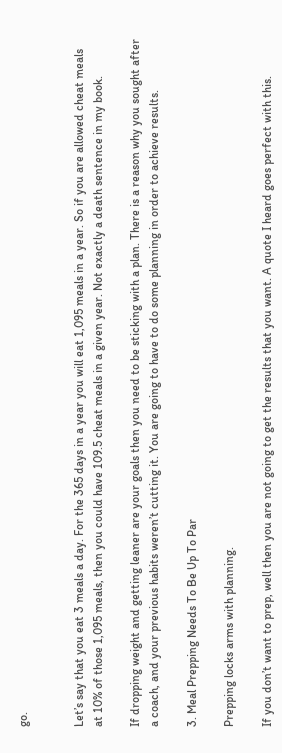go.


Let’s say that you eat 3 meals a day. For the 365 days in a year you will eat 1,095 meals in a year. So if you are allowed cheat meals at 10% of those 1,095 meals, then you could have 109.5 cheat meals in a given year. Not exactly a death sentence in my book.

If dropping weight and getting leaner are your goals then you need to be sticking with a plan. There is a reason why you sought after a coach, and your previous habits weren’t cutting it. You are going to have to do some planning in order to achieve results.

3. Meal Prepping Needs To Be Up To Par

Prepping locks arms with planning.

If you don’t want to prep, well then you are not going to get the results that you want. A quote I heard goes perfect with this.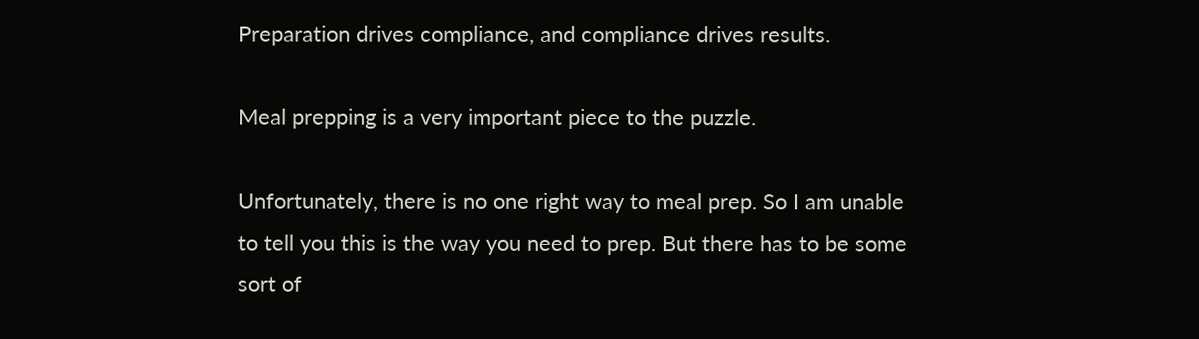Preparation drives compliance, and compliance drives results.

Meal prepping is a very important piece to the puzzle.

Unfortunately, there is no one right way to meal prep. So I am unable to tell you this is the way you need to prep. But there has to be some sort of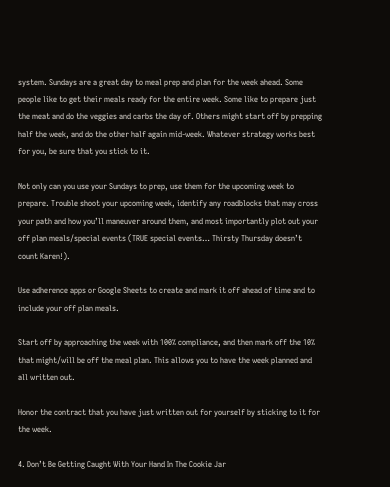system. Sundays are a great day to meal prep and plan for the week ahead. Some people like to get their meals ready for the entire week. Some like to prepare just the meat and do the veggies and carbs the day of. Others might start off by prepping half the week, and do the other half again mid-week. Whatever strategy works best for you, be sure that you stick to it.

Not only can you use your Sundays to prep, use them for the upcoming week to prepare. Trouble shoot your upcoming week, identify any roadblocks that may cross your path and how you’ll maneuver around them, and most importantly plot out your off plan meals/special events (TRUE special events… Thirsty Thursday doesn’t count Karen!).

Use adherence apps or Google Sheets to create and mark it off ahead of time and to include your off plan meals.

Start off by approaching the week with 100% compliance, and then mark off the 10% that might/will be off the meal plan. This allows you to have the week planned and all written out.

Honor the contract that you have just written out for yourself by sticking to it for the week.

4. Don’t Be Getting Caught With Your Hand In The Cookie Jar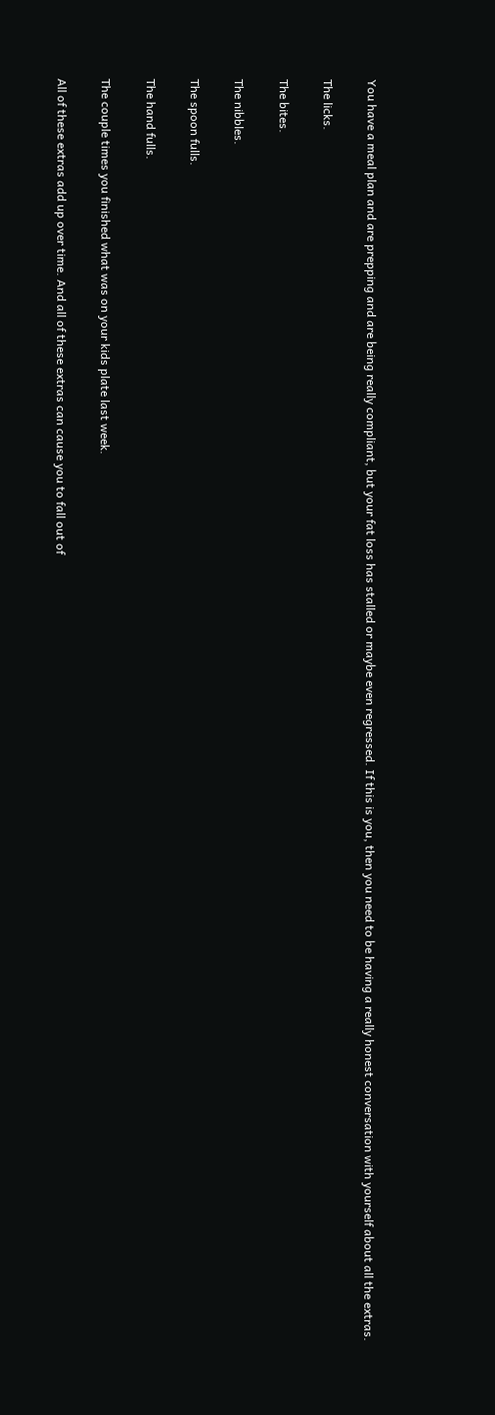You have a meal plan and are prepping and are being really compliant, but your fat loss has stalled or maybe even regressed. If this is you, then you need to be having a really honest conversation with yourself about all the extras.

The licks.

The bites.

The nibbles.

The spoon fulls.

The hand fulls.

The couple times you finished what was on your kids plate last week.

All of these extras add up over time. And all of these extras can cause you to fall out of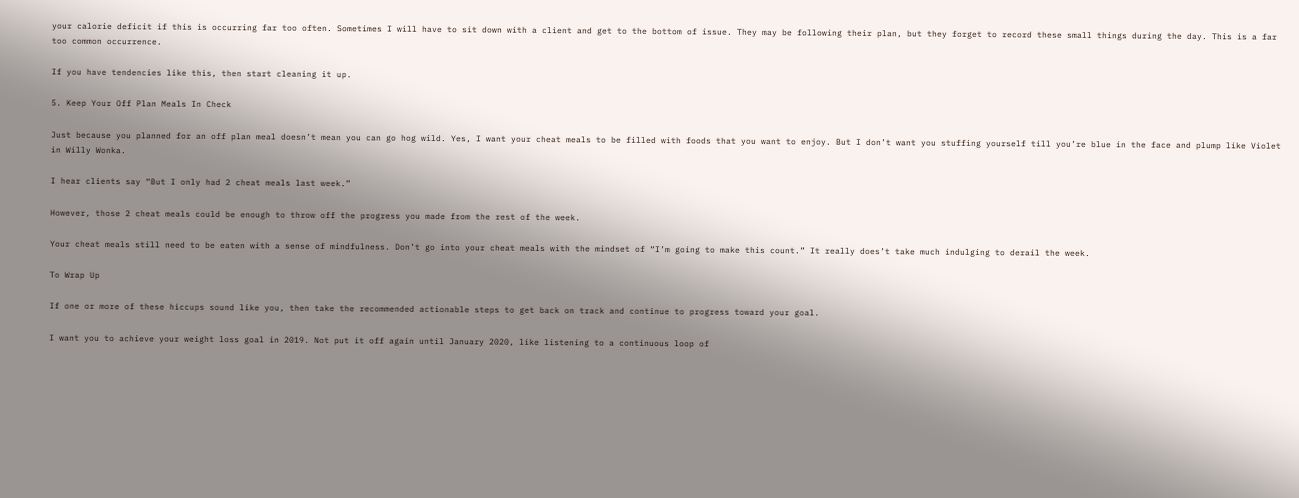your calorie deficit if this is occurring far too often. Sometimes I will have to sit down with a client and get to the bottom of issue. They may be following their plan, but they forget to record these small things during the day. This is a far too common occurrence.

If you have tendencies like this, then start cleaning it up.

5. Keep Your Off Plan Meals In Check

Just because you planned for an off plan meal doesn’t mean you can go hog wild. Yes, I want your cheat meals to be filled with foods that you want to enjoy. But I don’t want you stuffing yourself till you’re blue in the face and plump like Violet in Willy Wonka.

I hear clients say “But I only had 2 cheat meals last week.”

However, those 2 cheat meals could be enough to throw off the progress you made from the rest of the week.

Your cheat meals still need to be eaten with a sense of mindfulness. Don’t go into your cheat meals with the mindset of “I’m going to make this count.” It really does’t take much indulging to derail the week.

To Wrap Up

If one or more of these hiccups sound like you, then take the recommended actionable steps to get back on track and continue to progress toward your goal.

I want you to achieve your weight loss goal in 2019. Not put it off again until January 2020, like listening to a continuous loop of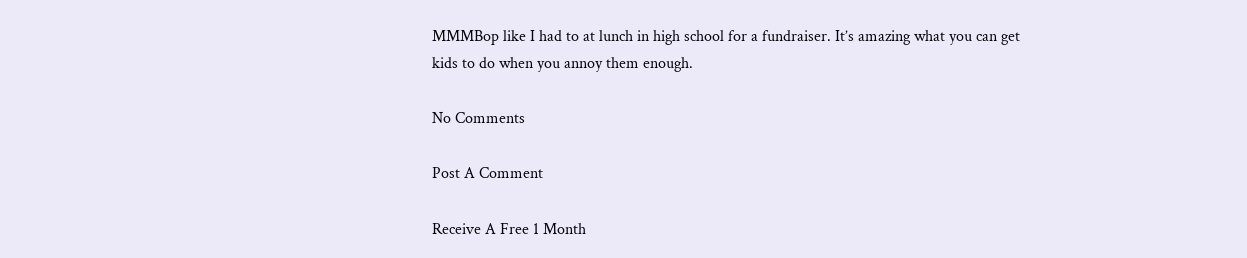MMMBop like I had to at lunch in high school for a fundraiser. It’s amazing what you can get kids to do when you annoy them enough.

No Comments

Post A Comment

Receive A Free 1 Month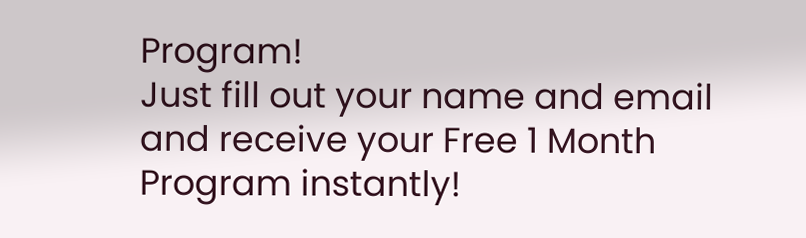Program!
Just fill out your name and email and receive your Free 1 Month Program instantly!